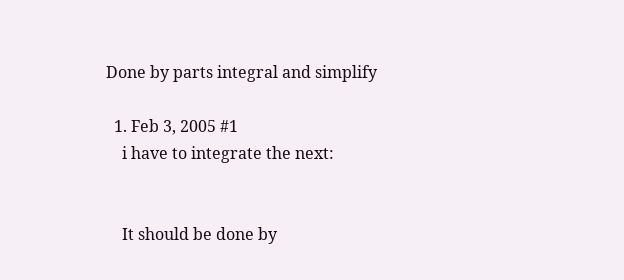Done by parts integral and simplify

  1. Feb 3, 2005 #1
    i have to integrate the next:


    It should be done by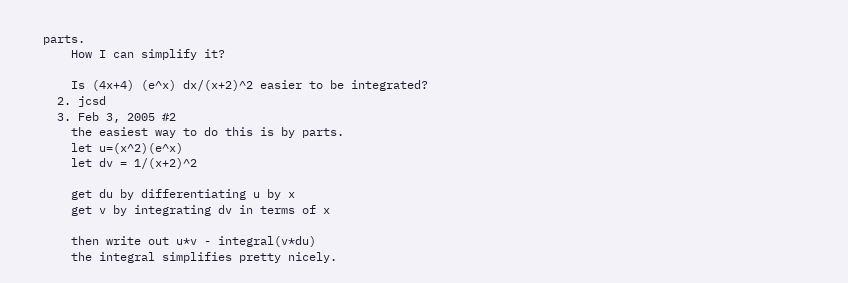parts.
    How I can simplify it?

    Is (4x+4) (e^x) dx/(x+2)^2 easier to be integrated?
  2. jcsd
  3. Feb 3, 2005 #2
    the easiest way to do this is by parts.
    let u=(x^2)(e^x)
    let dv = 1/(x+2)^2

    get du by differentiating u by x
    get v by integrating dv in terms of x

    then write out u*v - integral(v*du)
    the integral simplifies pretty nicely.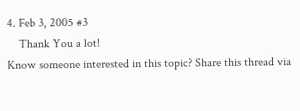4. Feb 3, 2005 #3
    Thank You a lot!
Know someone interested in this topic? Share this thread via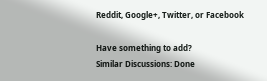Reddit, Google+, Twitter, or Facebook

Have something to add?
Similar Discussions: Done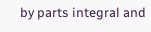by parts integral and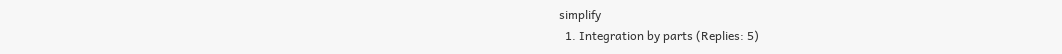simplify
  1. Integration by parts (Replies: 5)